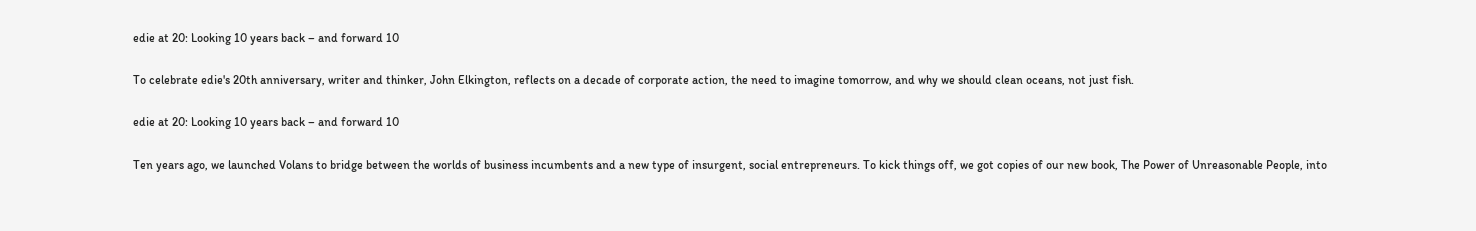edie at 20: Looking 10 years back – and forward 10

To celebrate edie's 20th anniversary, writer and thinker, John Elkington, reflects on a decade of corporate action, the need to imagine tomorrow, and why we should clean oceans, not just fish.

edie at 20: Looking 10 years back – and forward 10

Ten years ago, we launched Volans to bridge between the worlds of business incumbents and a new type of insurgent, social entrepreneurs. To kick things off, we got copies of our new book, The Power of Unreasonable People, into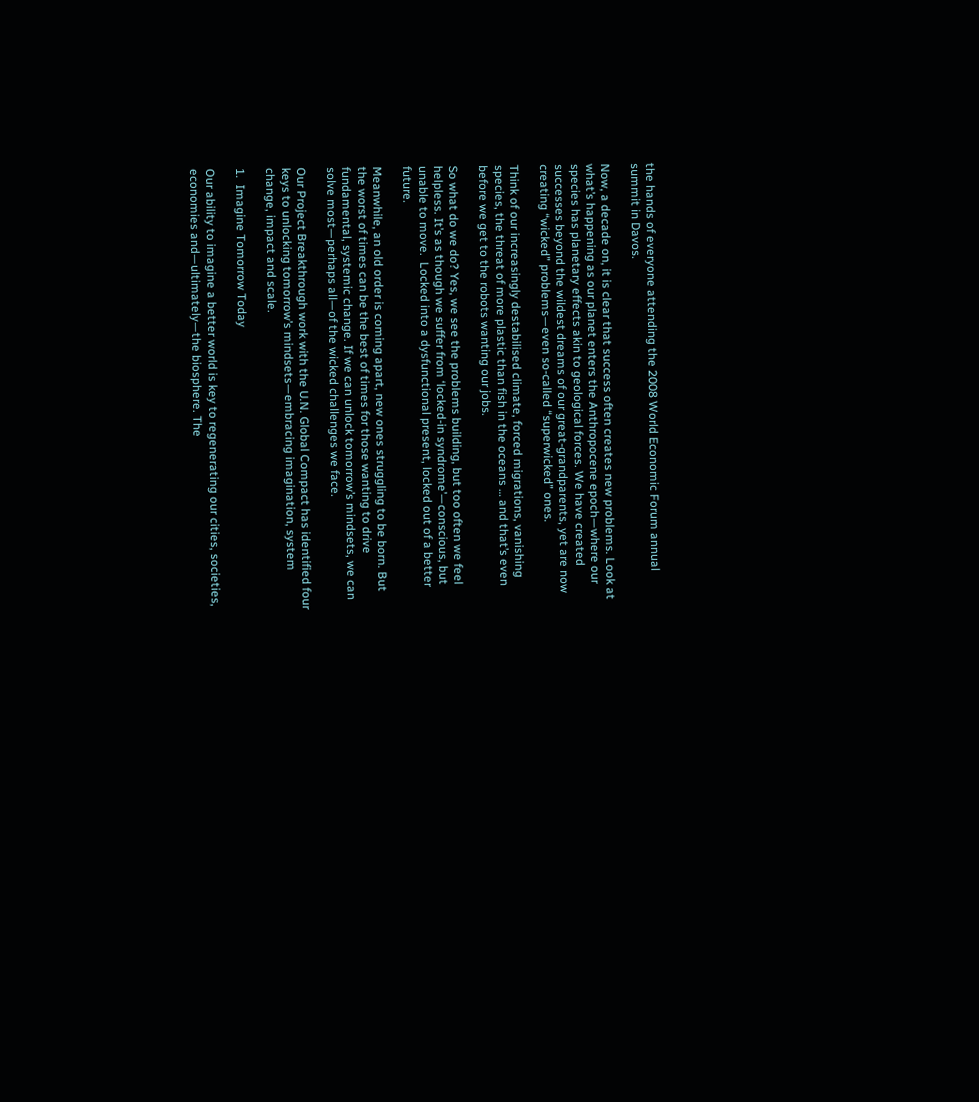the hands of everyone attending the 2008 World Economic Forum annual summit in Davos.

Now, a decade on, it is clear that success often creates new problems. Look at what’s happening as our planet enters the Anthropocene epoch—where our species has planetary effects akin to geological forces. We have created successes beyond the wildest dreams of our great-grandparents, yet are now creating “wicked” problems—even so-called “superwicked” ones.

Think of our increasingly destabilised climate, forced migrations, vanishing species, the threat of more plastic than fish in the oceans … and that’s even before we get to the robots wanting our jobs.

So what do we do? Yes, we see the problems building, but too often we feel helpless. It’s as though we suffer from ‘locked-in syndrome’—conscious, but unable to move.  Locked into a dysfunctional present, locked out of a better future.

Meanwhile, an old order is coming apart, new ones struggling to be born. But the worst of times can be the best of times for those wanting to drive fundamental, systemic change. If we can unlock tomorrow’s mindsets, we can solve most—perhaps all—of the wicked challenges we face.

Our Project Breakthrough work with the U.N. Global Compact has identified four keys to unlocking tomorrow’s mindsets—embracing imagination, system change, impact and scale.

1.  Imagine Tomorrow Today

Our ability to imagine a better world is key to regenerating our cities, societies, economies and—ultimately—the biosphere. The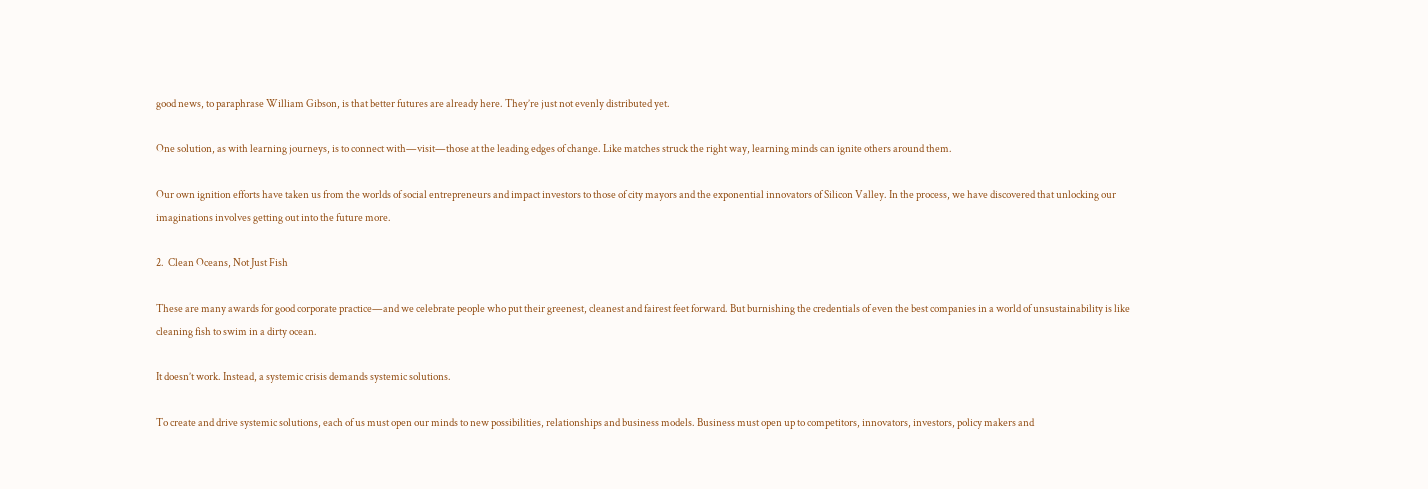good news, to paraphrase William Gibson, is that better futures are already here. They’re just not evenly distributed yet.

One solution, as with learning journeys, is to connect with—visit—those at the leading edges of change. Like matches struck the right way, learning minds can ignite others around them.

Our own ignition efforts have taken us from the worlds of social entrepreneurs and impact investors to those of city mayors and the exponential innovators of Silicon Valley. In the process, we have discovered that unlocking our imaginations involves getting out into the future more.

2.  Clean Oceans, Not Just Fish

These are many awards for good corporate practice—and we celebrate people who put their greenest, cleanest and fairest feet forward. But burnishing the credentials of even the best companies in a world of unsustainability is like cleaning fish to swim in a dirty ocean.

It doesn’t work. Instead, a systemic crisis demands systemic solutions.

To create and drive systemic solutions, each of us must open our minds to new possibilities, relationships and business models. Business must open up to competitors, innovators, investors, policy makers and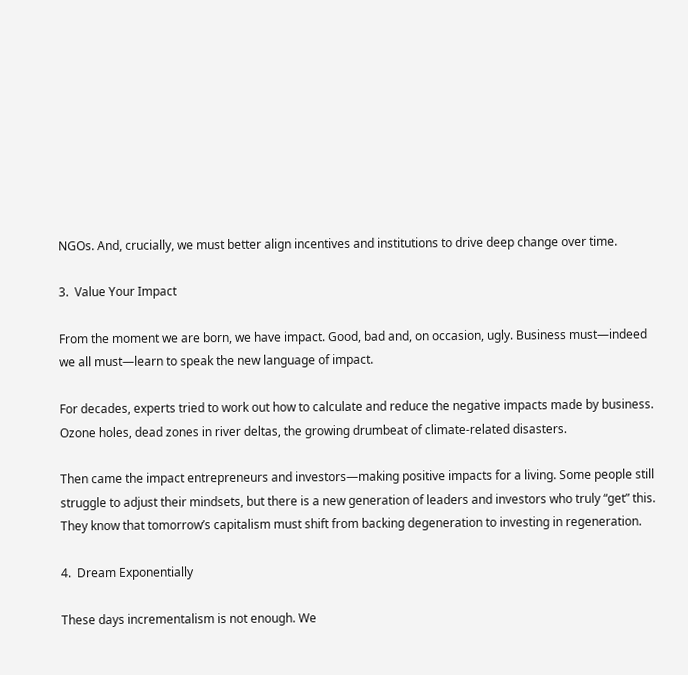NGOs. And, crucially, we must better align incentives and institutions to drive deep change over time.

3.  Value Your Impact

From the moment we are born, we have impact. Good, bad and, on occasion, ugly. Business must—indeed we all must—learn to speak the new language of impact.

For decades, experts tried to work out how to calculate and reduce the negative impacts made by business. Ozone holes, dead zones in river deltas, the growing drumbeat of climate-related disasters.

Then came the impact entrepreneurs and investors—making positive impacts for a living. Some people still struggle to adjust their mindsets, but there is a new generation of leaders and investors who truly “get” this. They know that tomorrow’s capitalism must shift from backing degeneration to investing in regeneration.

4.  Dream Exponentially

These days incrementalism is not enough. We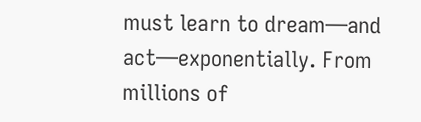must learn to dream—and act—exponentially. From millions of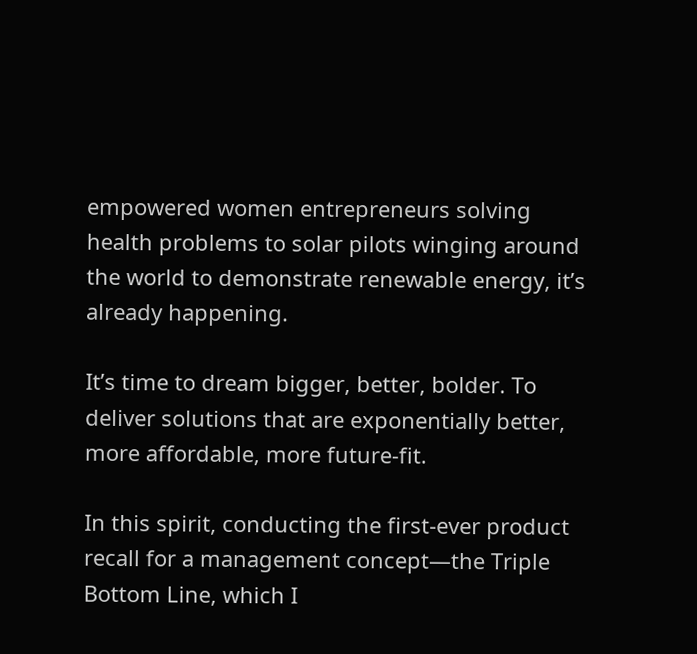empowered women entrepreneurs solving health problems to solar pilots winging around the world to demonstrate renewable energy, it’s already happening.

It’s time to dream bigger, better, bolder. To deliver solutions that are exponentially better, more affordable, more future-fit.

In this spirit, conducting the first-ever product recall for a management concept—the Triple Bottom Line, which I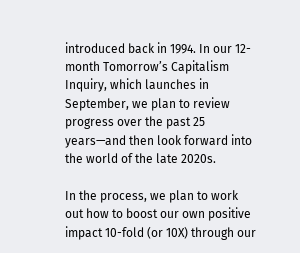introduced back in 1994. In our 12-month Tomorrow’s Capitalism Inquiry, which launches in September, we plan to review progress over the past 25 years—and then look forward into the world of the late 2020s.

In the process, we plan to work out how to boost our own positive impact 10-fold (or 10X) through our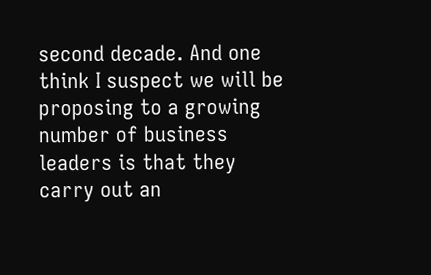second decade. And one think I suspect we will be proposing to a growing number of business leaders is that they carry out an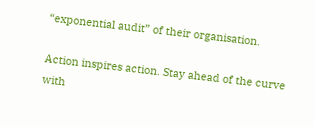“exponential audit” of their organisation.

Action inspires action. Stay ahead of the curve with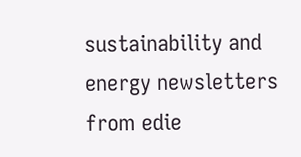sustainability and energy newsletters from edie